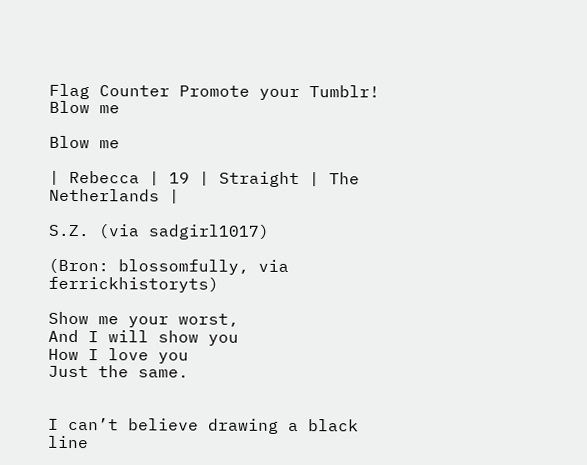Flag Counter Promote your Tumblr! Blow me

Blow me

| Rebecca | 19 | Straight | The Netherlands |

S.Z. (via sadgirl1017)

(Bron: blossomfully, via ferrickhistoryts)

Show me your worst,
And I will show you
How I love you
Just the same.


I can’t believe drawing a black line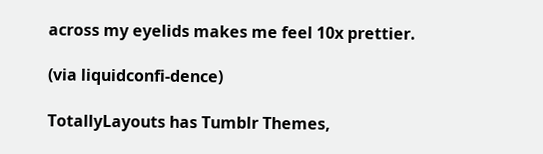across my eyelids makes me feel 10x prettier.

(via liquidconfi-dence)

TotallyLayouts has Tumblr Themes,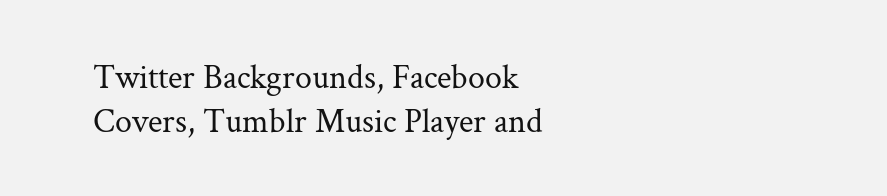Twitter Backgrounds, Facebook Covers, Tumblr Music Player and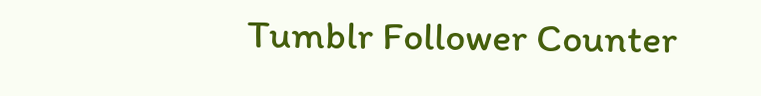Tumblr Follower Counter